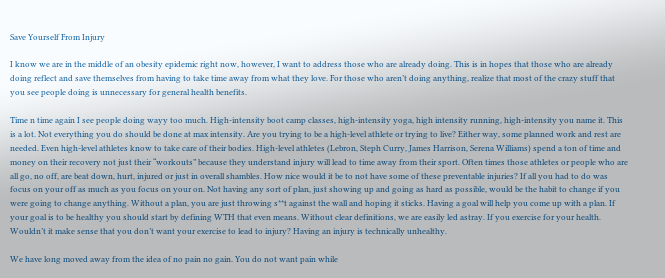Save Yourself From Injury

I know we are in the middle of an obesity epidemic right now, however, I want to address those who are already doing. This is in hopes that those who are already doing reflect and save themselves from having to take time away from what they love. For those who aren’t doing anything, realize that most of the crazy stuff that you see people doing is unnecessary for general health benefits.

Time n time again I see people doing wayy too much. High-intensity boot camp classes, high-intensity yoga, high intensity running, high-intensity you name it. This is a lot. Not everything you do should be done at max intensity. Are you trying to be a high-level athlete or trying to live? Either way, some planned work and rest are needed. Even high-level athletes know to take care of their bodies. High-level athletes (Lebron, Steph Curry, James Harrison, Serena Williams) spend a ton of time and money on their recovery not just their “workouts” because they understand injury will lead to time away from their sport. Often times those athletes or people who are all go, no off, are beat down, hurt, injured or just in overall shambles. How nice would it be to not have some of these preventable injuries? If all you had to do was focus on your off as much as you focus on your on. Not having any sort of plan, just showing up and going as hard as possible, would be the habit to change if you were going to change anything. Without a plan, you are just throwing s**t against the wall and hoping it sticks. Having a goal will help you come up with a plan. If your goal is to be healthy you should start by defining WTH that even means. Without clear definitions, we are easily led astray. If you exercise for your health. Wouldn’t it make sense that you don’t want your exercise to lead to injury? Having an injury is technically unhealthy.

We have long moved away from the idea of no pain no gain. You do not want pain while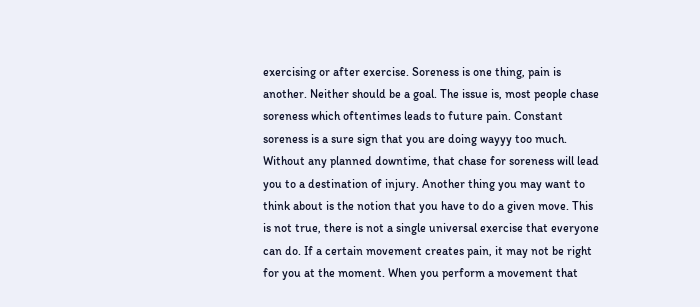exercising or after exercise. Soreness is one thing, pain is another. Neither should be a goal. The issue is, most people chase soreness which oftentimes leads to future pain. Constant soreness is a sure sign that you are doing wayyy too much. Without any planned downtime, that chase for soreness will lead you to a destination of injury. Another thing you may want to think about is the notion that you have to do a given move. This is not true, there is not a single universal exercise that everyone can do. If a certain movement creates pain, it may not be right for you at the moment. When you perform a movement that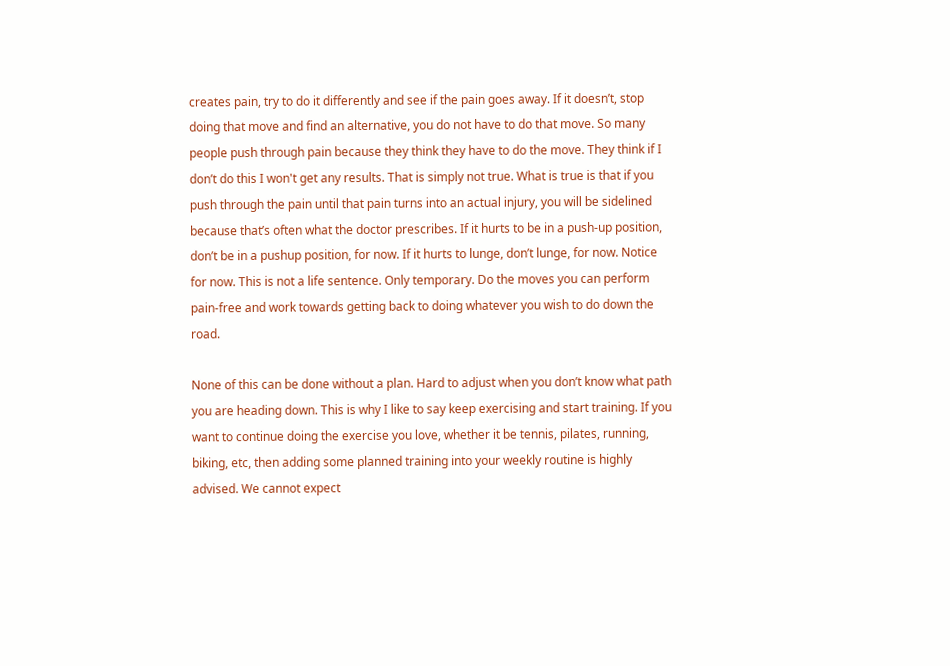creates pain, try to do it differently and see if the pain goes away. If it doesn’t, stop doing that move and find an alternative, you do not have to do that move. So many people push through pain because they think they have to do the move. They think if I don’t do this I won't get any results. That is simply not true. What is true is that if you push through the pain until that pain turns into an actual injury, you will be sidelined because that’s often what the doctor prescribes. If it hurts to be in a push-up position, don’t be in a pushup position, for now. If it hurts to lunge, don’t lunge, for now. Notice for now. This is not a life sentence. Only temporary. Do the moves you can perform pain-free and work towards getting back to doing whatever you wish to do down the road.

None of this can be done without a plan. Hard to adjust when you don’t know what path you are heading down. This is why I like to say keep exercising and start training. If you want to continue doing the exercise you love, whether it be tennis, pilates, running, biking, etc, then adding some planned training into your weekly routine is highly advised. We cannot expect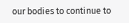our bodies to continue to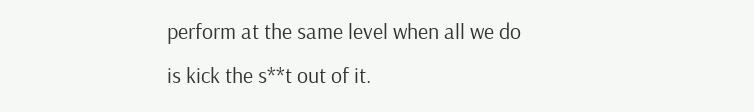perform at the same level when all we do is kick the s**t out of it.